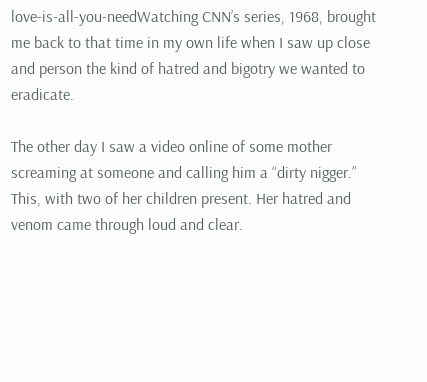love-is-all-you-needWatching CNN’s series, 1968, brought me back to that time in my own life when I saw up close and person the kind of hatred and bigotry we wanted to eradicate.

The other day I saw a video online of some mother screaming at someone and calling him a “dirty nigger.” This, with two of her children present. Her hatred and venom came through loud and clear.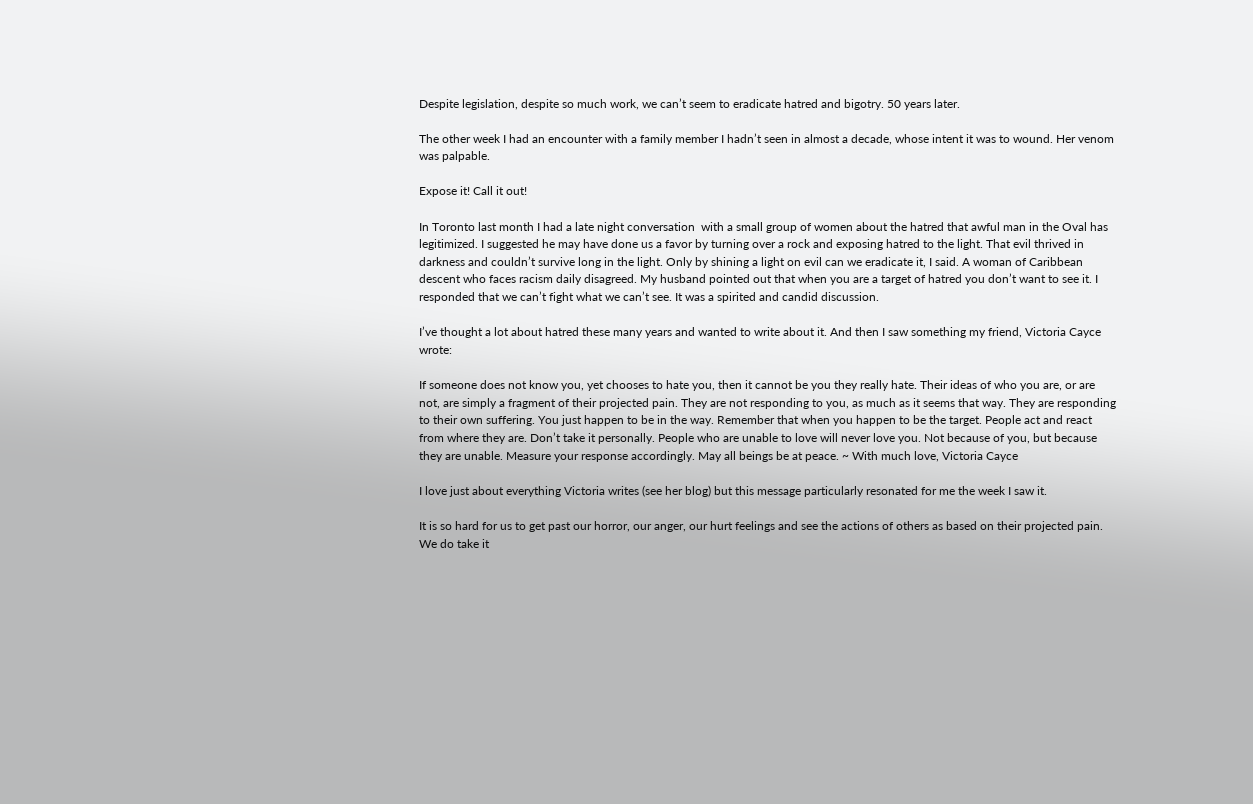Despite legislation, despite so much work, we can’t seem to eradicate hatred and bigotry. 50 years later.

The other week I had an encounter with a family member I hadn’t seen in almost a decade, whose intent it was to wound. Her venom was palpable.

Expose it! Call it out!

In Toronto last month I had a late night conversation  with a small group of women about the hatred that awful man in the Oval has legitimized. I suggested he may have done us a favor by turning over a rock and exposing hatred to the light. That evil thrived in darkness and couldn’t survive long in the light. Only by shining a light on evil can we eradicate it, I said. A woman of Caribbean descent who faces racism daily disagreed. My husband pointed out that when you are a target of hatred you don’t want to see it. I responded that we can’t fight what we can’t see. It was a spirited and candid discussion.

I’ve thought a lot about hatred these many years and wanted to write about it. And then I saw something my friend, Victoria Cayce wrote:

If someone does not know you, yet chooses to hate you, then it cannot be you they really hate. Their ideas of who you are, or are not, are simply a fragment of their projected pain. They are not responding to you, as much as it seems that way. They are responding to their own suffering. You just happen to be in the way. Remember that when you happen to be the target. People act and react from where they are. Don’t take it personally. People who are unable to love will never love you. Not because of you, but because they are unable. Measure your response accordingly. May all beings be at peace. ~ With much love, Victoria Cayce

I love just about everything Victoria writes (see her blog) but this message particularly resonated for me the week I saw it.

It is so hard for us to get past our horror, our anger, our hurt feelings and see the actions of others as based on their projected pain. We do take it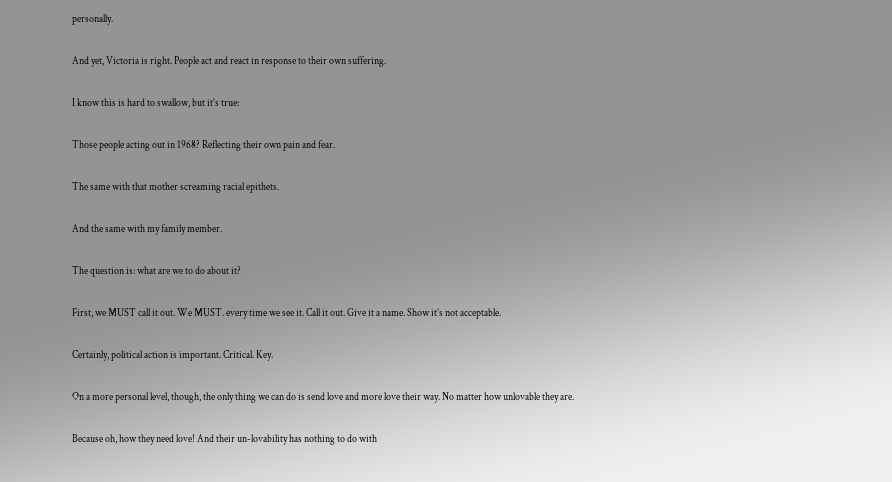personally.

And yet, Victoria is right. People act and react in response to their own suffering.

I know this is hard to swallow, but it’s true:

Those people acting out in 1968? Reflecting their own pain and fear.

The same with that mother screaming racial epithets.

And the same with my family member.

The question is: what are we to do about it?

First, we MUST call it out. We MUST. every time we see it. Call it out. Give it a name. Show it’s not acceptable.

Certainly, political action is important. Critical. Key.

On a more personal level, though, the only thing we can do is send love and more love their way. No matter how unlovable they are.

Because oh, how they need love! And their un-lovability has nothing to do with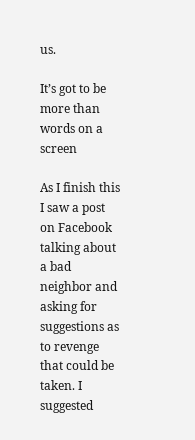us.

It’s got to be more than words on a screen

As I finish this I saw a post on Facebook talking about a bad neighbor and asking for suggestions as to revenge that could be taken. I suggested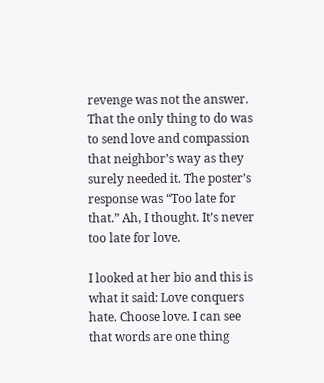revenge was not the answer. That the only thing to do was to send love and compassion that neighbor’s way as they surely needed it. The poster’s response was “Too late for that.” Ah, I thought. It’s never too late for love.

I looked at her bio and this is what it said: Love conquers hate. Choose love. I can see that words are one thing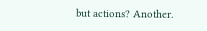but actions? Another.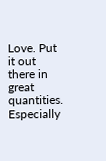Love. Put it out there in great quantities. Especially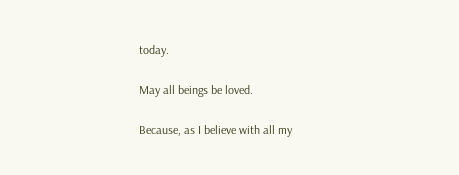today.

May all beings be loved.

Because, as I believe with all my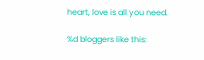heart, love is all you need.

%d bloggers like this: